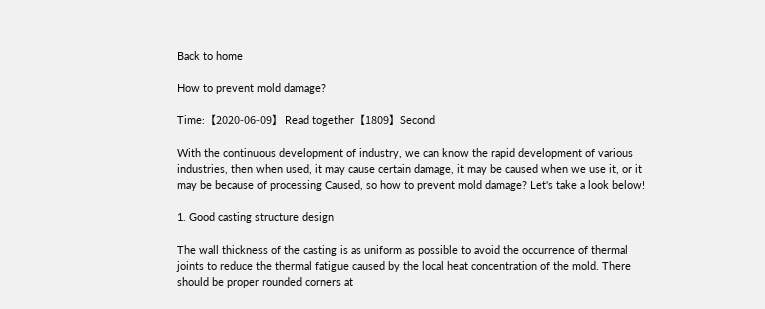Back to home

How to prevent mold damage?

Time:【2020-06-09】 Read together【1809】Second

With the continuous development of industry, we can know the rapid development of various industries, then when used, it may cause certain damage, it may be caused when we use it, or it may be because of processing Caused, so how to prevent mold damage? Let's take a look below!

1. Good casting structure design

The wall thickness of the casting is as uniform as possible to avoid the occurrence of thermal joints to reduce the thermal fatigue caused by the local heat concentration of the mold. There should be proper rounded corners at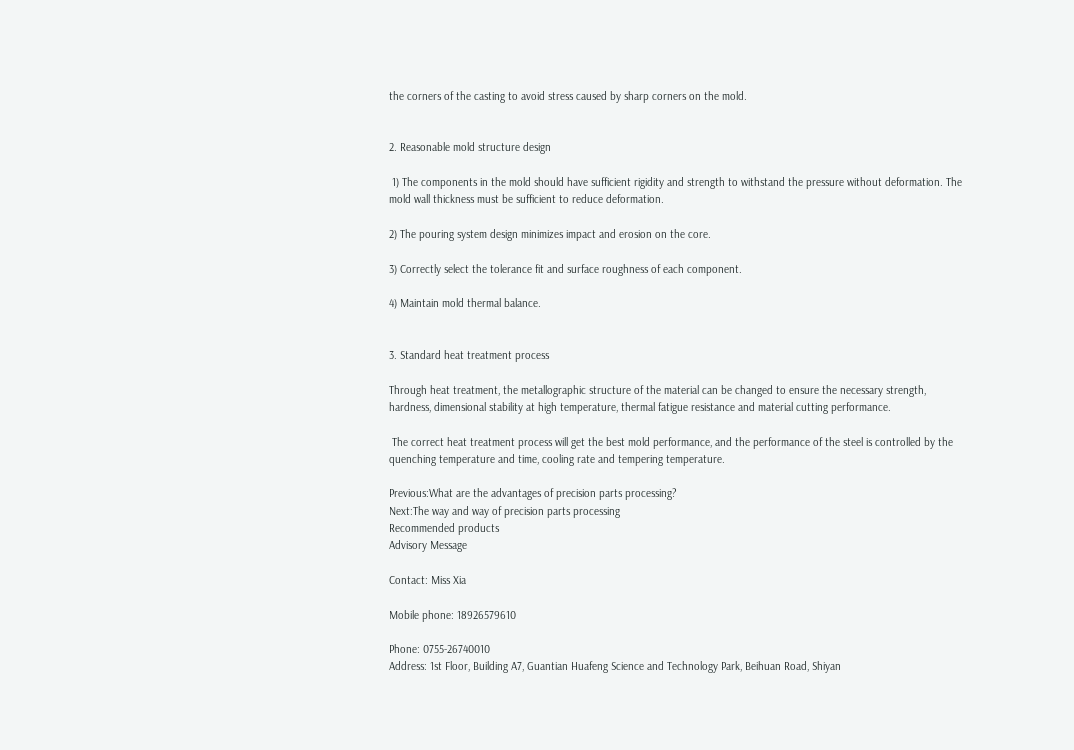the corners of the casting to avoid stress caused by sharp corners on the mold.


2. Reasonable mold structure design

 1) The components in the mold should have sufficient rigidity and strength to withstand the pressure without deformation. The mold wall thickness must be sufficient to reduce deformation.

2) The pouring system design minimizes impact and erosion on the core.

3) Correctly select the tolerance fit and surface roughness of each component.

4) Maintain mold thermal balance.


3. Standard heat treatment process

Through heat treatment, the metallographic structure of the material can be changed to ensure the necessary strength, hardness, dimensional stability at high temperature, thermal fatigue resistance and material cutting performance.

 The correct heat treatment process will get the best mold performance, and the performance of the steel is controlled by the quenching temperature and time, cooling rate and tempering temperature.

Previous:What are the advantages of precision parts processing?
Next:The way and way of precision parts processing
Recommended products
Advisory Message

Contact: Miss Xia

Mobile phone: 18926579610

Phone: 0755-26740010
Address: 1st Floor, Building A7, Guantian Huafeng Science and Technology Park, Beihuan Road, Shiyan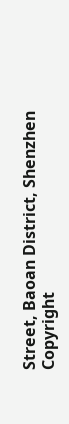Street, Baoan District, Shenzhen
Copyright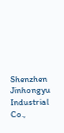Shenzhen Jinhongyu Industrial Co.,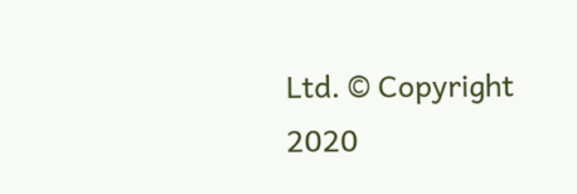Ltd. © Copyright 2020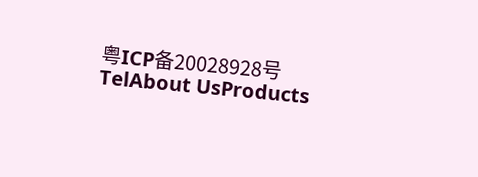粤ICP备20028928号
TelAbout UsProducts